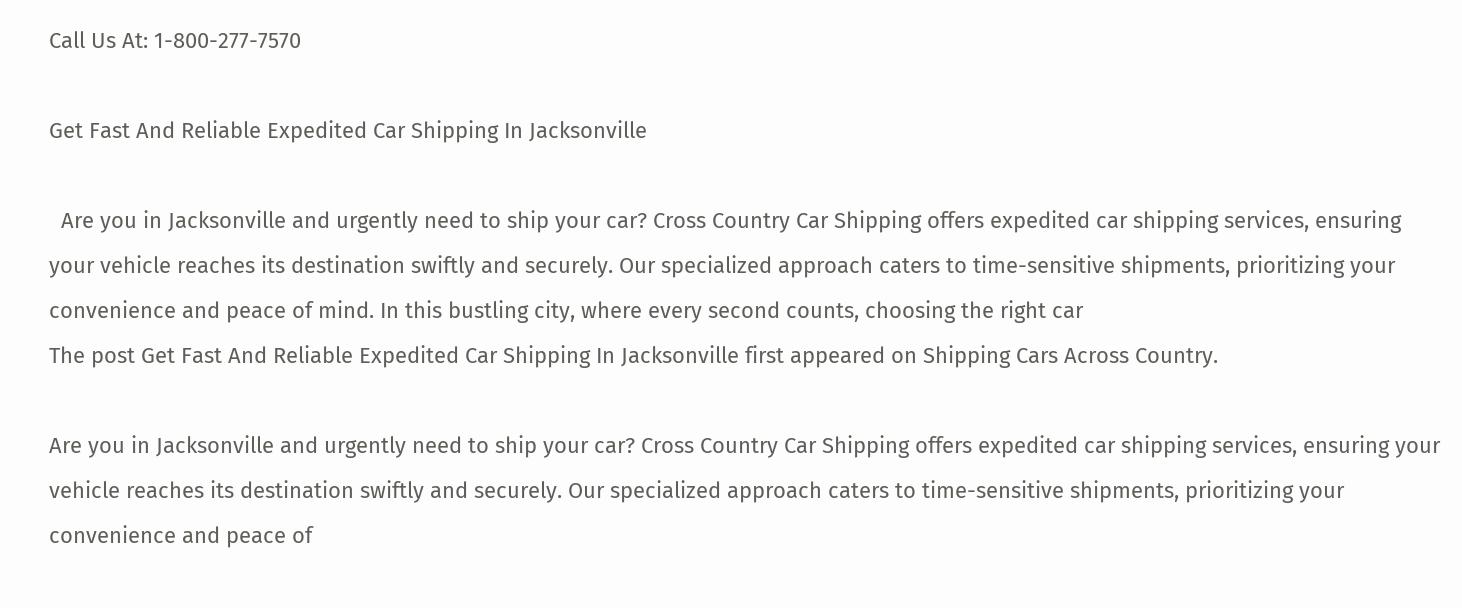Call Us At: 1-800-277-7570

Get Fast And Reliable Expedited Car Shipping In Jacksonville

  Are you in Jacksonville and urgently need to ship your car? Cross Country Car Shipping offers expedited car shipping services, ensuring your vehicle reaches its destination swiftly and securely. Our specialized approach caters to time-sensitive shipments, prioritizing your convenience and peace of mind. In this bustling city, where every second counts, choosing the right car
The post Get Fast And Reliable Expedited Car Shipping In Jacksonville first appeared on Shipping Cars Across Country.

Are you in Jacksonville and urgently need to ship your car? Cross Country Car Shipping offers expedited car shipping services, ensuring your vehicle reaches its destination swiftly and securely. Our specialized approach caters to time-sensitive shipments, prioritizing your convenience and peace of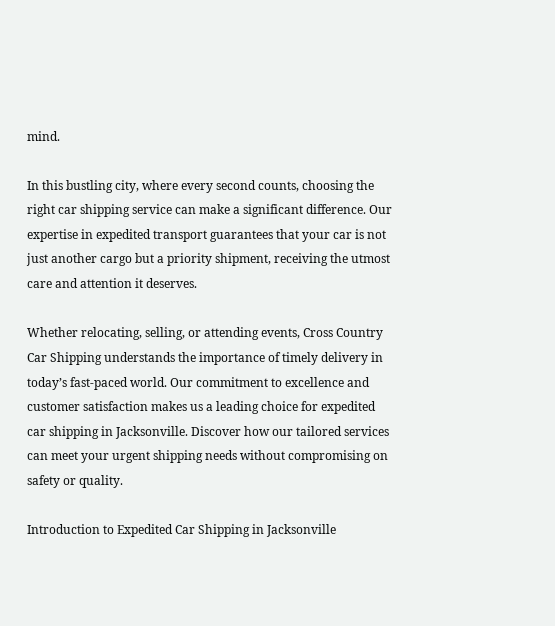mind.

In this bustling city, where every second counts, choosing the right car shipping service can make a significant difference. Our expertise in expedited transport guarantees that your car is not just another cargo but a priority shipment, receiving the utmost care and attention it deserves.

Whether relocating, selling, or attending events, Cross Country Car Shipping understands the importance of timely delivery in today’s fast-paced world. Our commitment to excellence and customer satisfaction makes us a leading choice for expedited car shipping in Jacksonville. Discover how our tailored services can meet your urgent shipping needs without compromising on safety or quality.

Introduction to Expedited Car Shipping in Jacksonville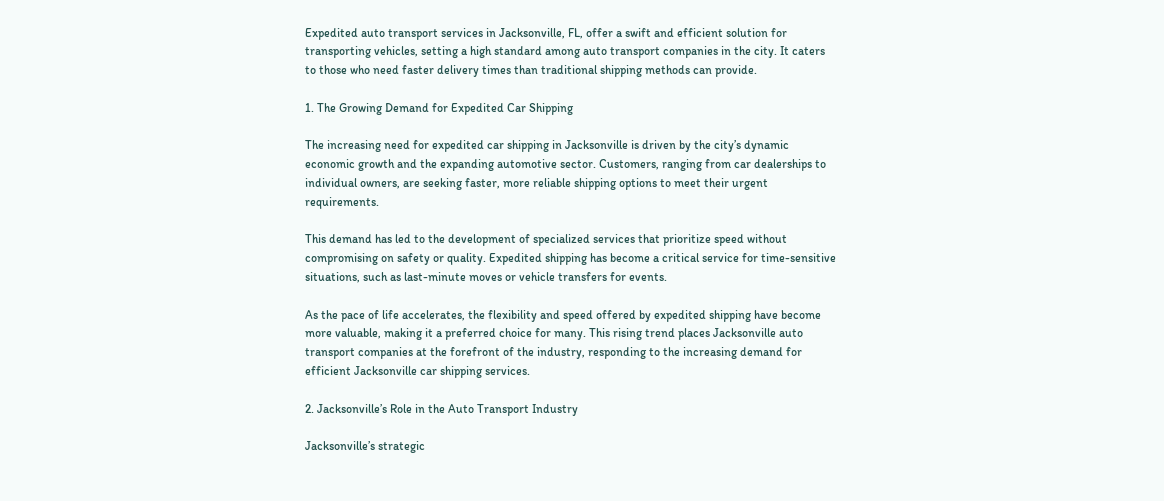Expedited auto transport services in Jacksonville, FL, offer a swift and efficient solution for transporting vehicles, setting a high standard among auto transport companies in the city. It caters to those who need faster delivery times than traditional shipping methods can provide.

1. The Growing Demand for Expedited Car Shipping

The increasing need for expedited car shipping in Jacksonville is driven by the city’s dynamic economic growth and the expanding automotive sector. Customers, ranging from car dealerships to individual owners, are seeking faster, more reliable shipping options to meet their urgent requirements.

This demand has led to the development of specialized services that prioritize speed without compromising on safety or quality. Expedited shipping has become a critical service for time-sensitive situations, such as last-minute moves or vehicle transfers for events.

As the pace of life accelerates, the flexibility and speed offered by expedited shipping have become more valuable, making it a preferred choice for many. This rising trend places Jacksonville auto transport companies at the forefront of the industry, responding to the increasing demand for efficient Jacksonville car shipping services.

2. Jacksonville’s Role in the Auto Transport Industry

Jacksonville’s strategic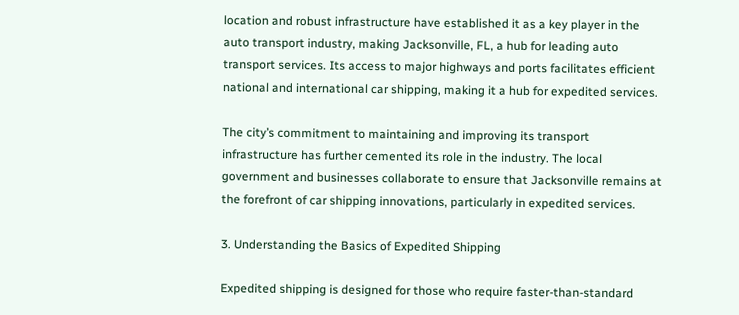location and robust infrastructure have established it as a key player in the auto transport industry, making Jacksonville, FL, a hub for leading auto transport services. Its access to major highways and ports facilitates efficient national and international car shipping, making it a hub for expedited services.

The city’s commitment to maintaining and improving its transport infrastructure has further cemented its role in the industry. The local government and businesses collaborate to ensure that Jacksonville remains at the forefront of car shipping innovations, particularly in expedited services.

3. Understanding the Basics of Expedited Shipping

Expedited shipping is designed for those who require faster-than-standard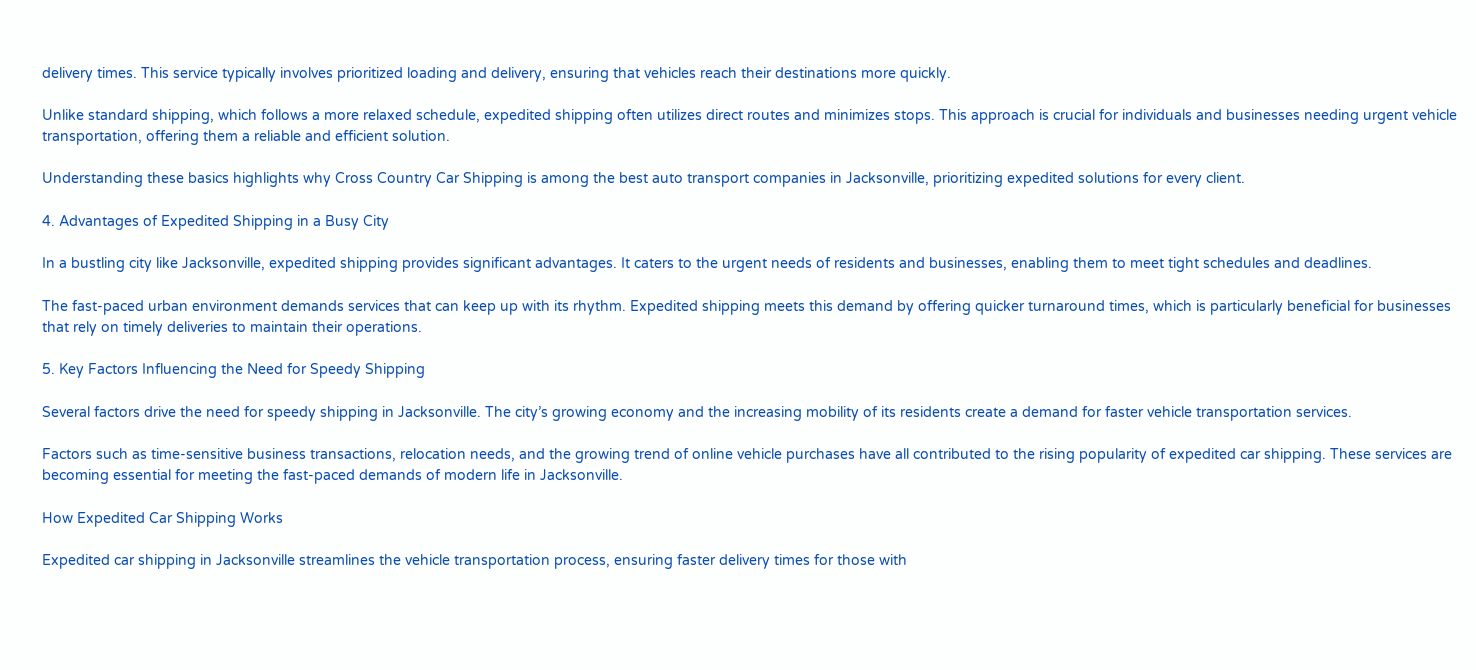delivery times. This service typically involves prioritized loading and delivery, ensuring that vehicles reach their destinations more quickly.

Unlike standard shipping, which follows a more relaxed schedule, expedited shipping often utilizes direct routes and minimizes stops. This approach is crucial for individuals and businesses needing urgent vehicle transportation, offering them a reliable and efficient solution.

Understanding these basics highlights why Cross Country Car Shipping is among the best auto transport companies in Jacksonville, prioritizing expedited solutions for every client.

4. Advantages of Expedited Shipping in a Busy City

In a bustling city like Jacksonville, expedited shipping provides significant advantages. It caters to the urgent needs of residents and businesses, enabling them to meet tight schedules and deadlines.

The fast-paced urban environment demands services that can keep up with its rhythm. Expedited shipping meets this demand by offering quicker turnaround times, which is particularly beneficial for businesses that rely on timely deliveries to maintain their operations.

5. Key Factors Influencing the Need for Speedy Shipping

Several factors drive the need for speedy shipping in Jacksonville. The city’s growing economy and the increasing mobility of its residents create a demand for faster vehicle transportation services.

Factors such as time-sensitive business transactions, relocation needs, and the growing trend of online vehicle purchases have all contributed to the rising popularity of expedited car shipping. These services are becoming essential for meeting the fast-paced demands of modern life in Jacksonville.

How Expedited Car Shipping Works

Expedited car shipping in Jacksonville streamlines the vehicle transportation process, ensuring faster delivery times for those with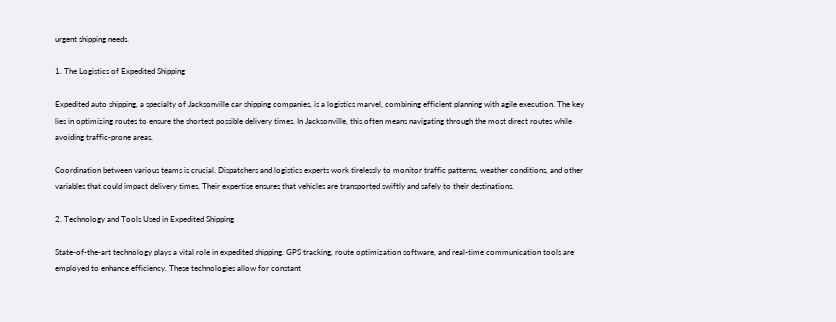urgent shipping needs.

1. The Logistics of Expedited Shipping

Expedited auto shipping, a specialty of Jacksonville car shipping companies, is a logistics marvel, combining efficient planning with agile execution. The key lies in optimizing routes to ensure the shortest possible delivery times. In Jacksonville, this often means navigating through the most direct routes while avoiding traffic-prone areas.

Coordination between various teams is crucial. Dispatchers and logistics experts work tirelessly to monitor traffic patterns, weather conditions, and other variables that could impact delivery times. Their expertise ensures that vehicles are transported swiftly and safely to their destinations.

2. Technology and Tools Used in Expedited Shipping

State-of-the-art technology plays a vital role in expedited shipping. GPS tracking, route optimization software, and real-time communication tools are employed to enhance efficiency. These technologies allow for constant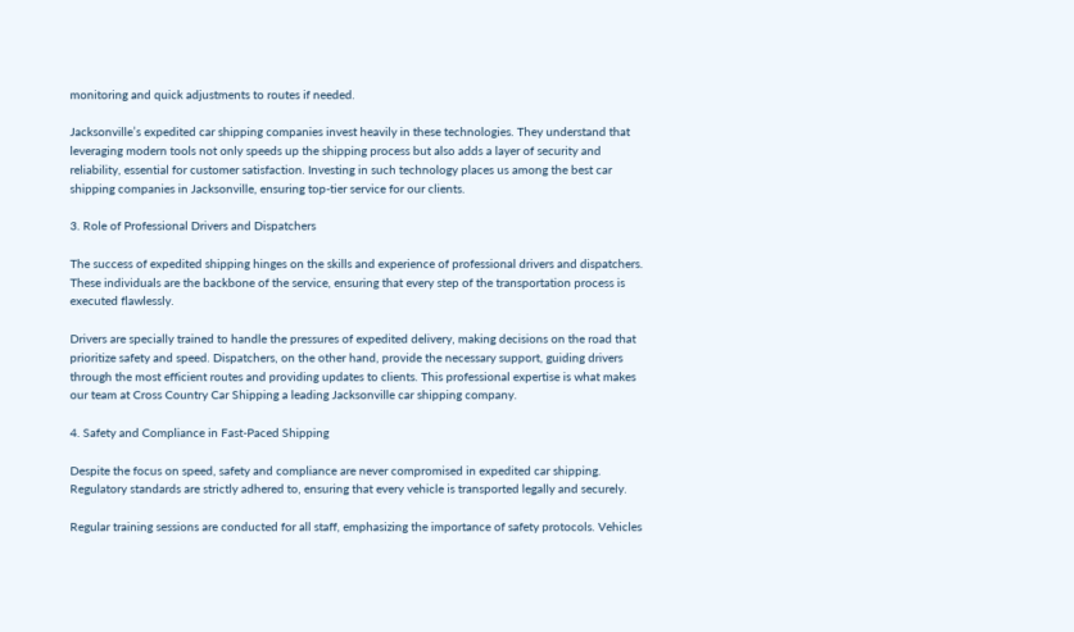monitoring and quick adjustments to routes if needed.

Jacksonville’s expedited car shipping companies invest heavily in these technologies. They understand that leveraging modern tools not only speeds up the shipping process but also adds a layer of security and reliability, essential for customer satisfaction. Investing in such technology places us among the best car shipping companies in Jacksonville, ensuring top-tier service for our clients.

3. Role of Professional Drivers and Dispatchers

The success of expedited shipping hinges on the skills and experience of professional drivers and dispatchers. These individuals are the backbone of the service, ensuring that every step of the transportation process is executed flawlessly.

Drivers are specially trained to handle the pressures of expedited delivery, making decisions on the road that prioritize safety and speed. Dispatchers, on the other hand, provide the necessary support, guiding drivers through the most efficient routes and providing updates to clients. This professional expertise is what makes our team at Cross Country Car Shipping a leading Jacksonville car shipping company.

4. Safety and Compliance in Fast-Paced Shipping

Despite the focus on speed, safety and compliance are never compromised in expedited car shipping. Regulatory standards are strictly adhered to, ensuring that every vehicle is transported legally and securely.

Regular training sessions are conducted for all staff, emphasizing the importance of safety protocols. Vehicles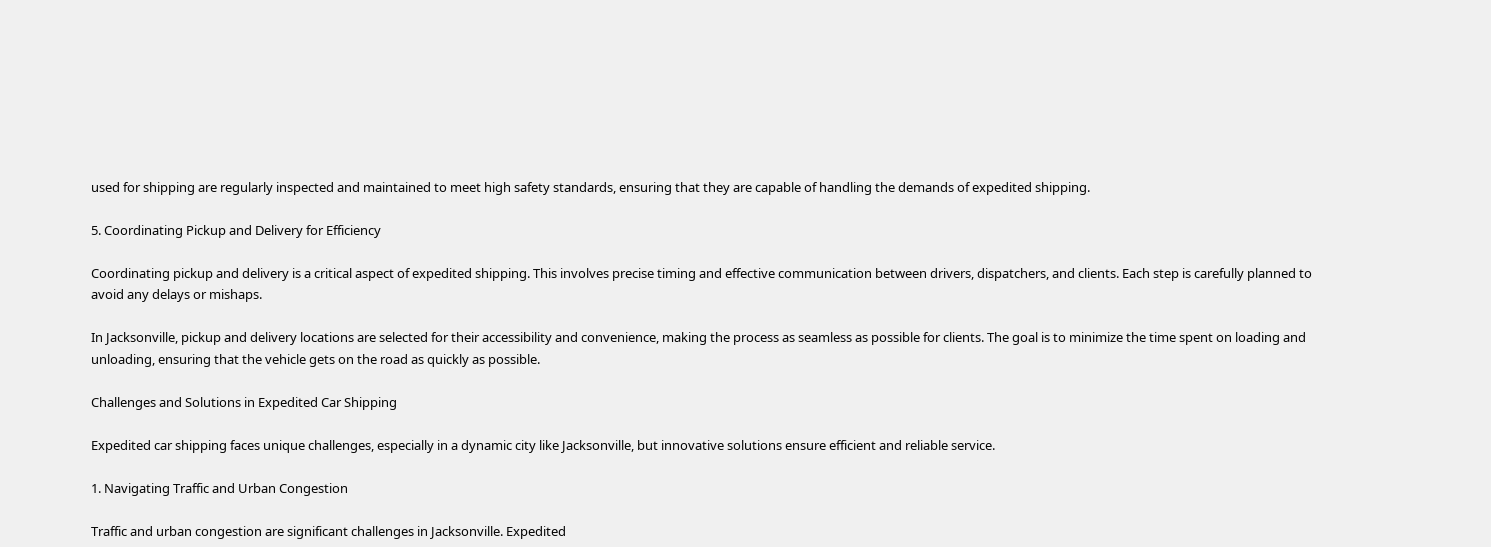used for shipping are regularly inspected and maintained to meet high safety standards, ensuring that they are capable of handling the demands of expedited shipping.

5. Coordinating Pickup and Delivery for Efficiency

Coordinating pickup and delivery is a critical aspect of expedited shipping. This involves precise timing and effective communication between drivers, dispatchers, and clients. Each step is carefully planned to avoid any delays or mishaps.

In Jacksonville, pickup and delivery locations are selected for their accessibility and convenience, making the process as seamless as possible for clients. The goal is to minimize the time spent on loading and unloading, ensuring that the vehicle gets on the road as quickly as possible.

Challenges and Solutions in Expedited Car Shipping

Expedited car shipping faces unique challenges, especially in a dynamic city like Jacksonville, but innovative solutions ensure efficient and reliable service.

1. Navigating Traffic and Urban Congestion

Traffic and urban congestion are significant challenges in Jacksonville. Expedited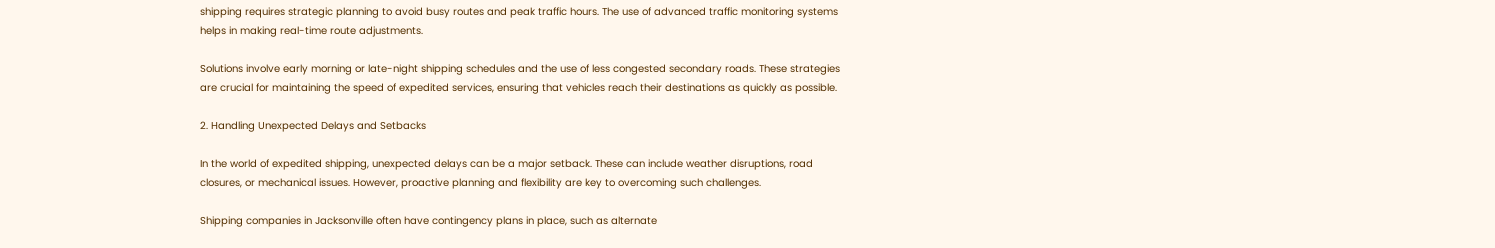shipping requires strategic planning to avoid busy routes and peak traffic hours. The use of advanced traffic monitoring systems helps in making real-time route adjustments.

Solutions involve early morning or late-night shipping schedules and the use of less congested secondary roads. These strategies are crucial for maintaining the speed of expedited services, ensuring that vehicles reach their destinations as quickly as possible.

2. Handling Unexpected Delays and Setbacks

In the world of expedited shipping, unexpected delays can be a major setback. These can include weather disruptions, road closures, or mechanical issues. However, proactive planning and flexibility are key to overcoming such challenges.

Shipping companies in Jacksonville often have contingency plans in place, such as alternate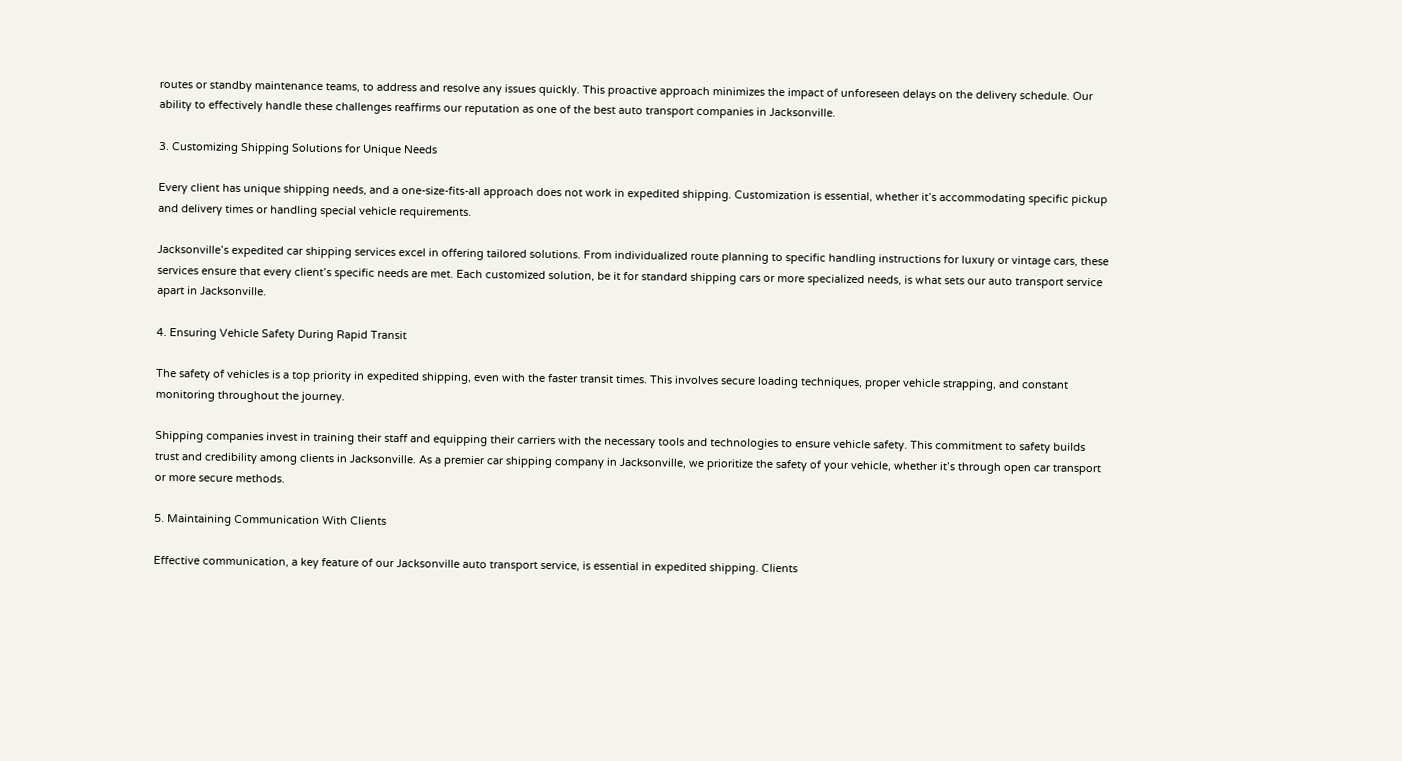routes or standby maintenance teams, to address and resolve any issues quickly. This proactive approach minimizes the impact of unforeseen delays on the delivery schedule. Our ability to effectively handle these challenges reaffirms our reputation as one of the best auto transport companies in Jacksonville.

3. Customizing Shipping Solutions for Unique Needs

Every client has unique shipping needs, and a one-size-fits-all approach does not work in expedited shipping. Customization is essential, whether it’s accommodating specific pickup and delivery times or handling special vehicle requirements.

Jacksonville’s expedited car shipping services excel in offering tailored solutions. From individualized route planning to specific handling instructions for luxury or vintage cars, these services ensure that every client’s specific needs are met. Each customized solution, be it for standard shipping cars or more specialized needs, is what sets our auto transport service apart in Jacksonville.

4. Ensuring Vehicle Safety During Rapid Transit

The safety of vehicles is a top priority in expedited shipping, even with the faster transit times. This involves secure loading techniques, proper vehicle strapping, and constant monitoring throughout the journey.

Shipping companies invest in training their staff and equipping their carriers with the necessary tools and technologies to ensure vehicle safety. This commitment to safety builds trust and credibility among clients in Jacksonville. As a premier car shipping company in Jacksonville, we prioritize the safety of your vehicle, whether it’s through open car transport or more secure methods.

5. Maintaining Communication With Clients

Effective communication, a key feature of our Jacksonville auto transport service, is essential in expedited shipping. Clients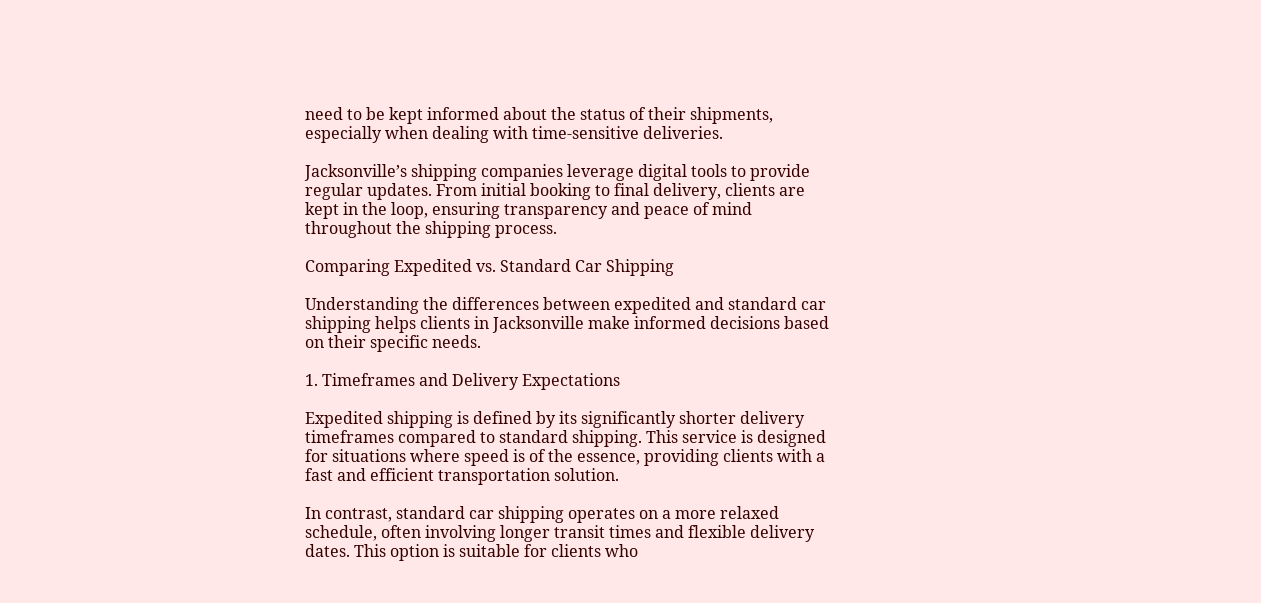need to be kept informed about the status of their shipments, especially when dealing with time-sensitive deliveries.

Jacksonville’s shipping companies leverage digital tools to provide regular updates. From initial booking to final delivery, clients are kept in the loop, ensuring transparency and peace of mind throughout the shipping process.

Comparing Expedited vs. Standard Car Shipping

Understanding the differences between expedited and standard car shipping helps clients in Jacksonville make informed decisions based on their specific needs.

1. Timeframes and Delivery Expectations

Expedited shipping is defined by its significantly shorter delivery timeframes compared to standard shipping. This service is designed for situations where speed is of the essence, providing clients with a fast and efficient transportation solution.

In contrast, standard car shipping operates on a more relaxed schedule, often involving longer transit times and flexible delivery dates. This option is suitable for clients who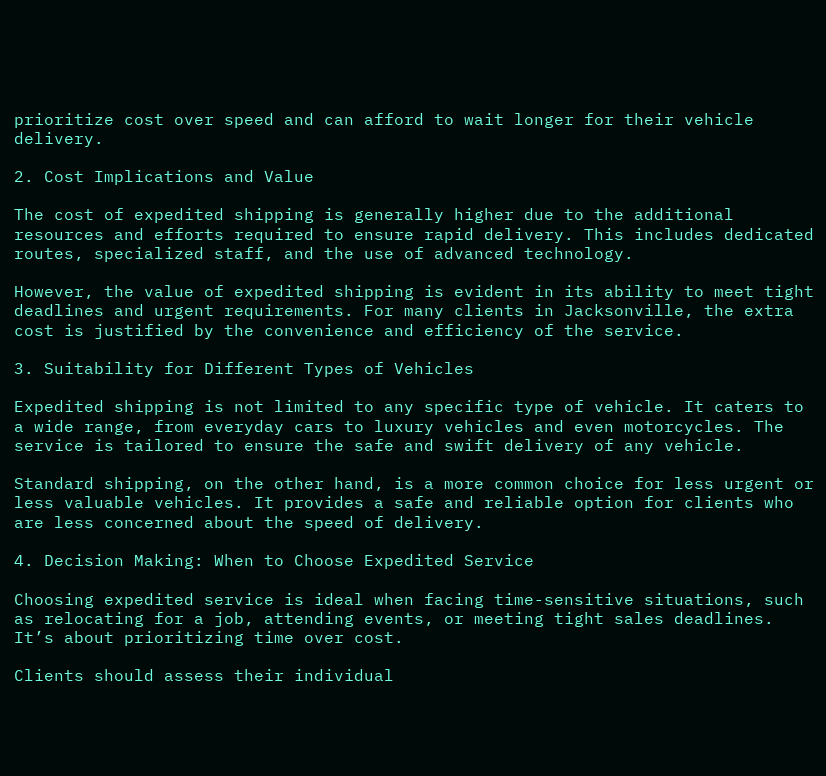prioritize cost over speed and can afford to wait longer for their vehicle delivery.

2. Cost Implications and Value

The cost of expedited shipping is generally higher due to the additional resources and efforts required to ensure rapid delivery. This includes dedicated routes, specialized staff, and the use of advanced technology.

However, the value of expedited shipping is evident in its ability to meet tight deadlines and urgent requirements. For many clients in Jacksonville, the extra cost is justified by the convenience and efficiency of the service.

3. Suitability for Different Types of Vehicles

Expedited shipping is not limited to any specific type of vehicle. It caters to a wide range, from everyday cars to luxury vehicles and even motorcycles. The service is tailored to ensure the safe and swift delivery of any vehicle.

Standard shipping, on the other hand, is a more common choice for less urgent or less valuable vehicles. It provides a safe and reliable option for clients who are less concerned about the speed of delivery.

4. Decision Making: When to Choose Expedited Service

Choosing expedited service is ideal when facing time-sensitive situations, such as relocating for a job, attending events, or meeting tight sales deadlines. It’s about prioritizing time over cost.

Clients should assess their individual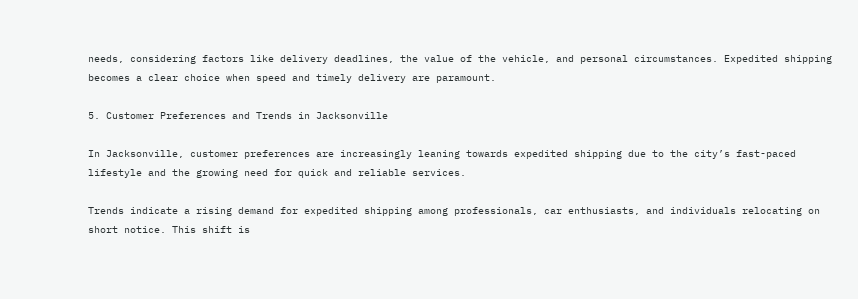needs, considering factors like delivery deadlines, the value of the vehicle, and personal circumstances. Expedited shipping becomes a clear choice when speed and timely delivery are paramount.

5. Customer Preferences and Trends in Jacksonville

In Jacksonville, customer preferences are increasingly leaning towards expedited shipping due to the city’s fast-paced lifestyle and the growing need for quick and reliable services.

Trends indicate a rising demand for expedited shipping among professionals, car enthusiasts, and individuals relocating on short notice. This shift is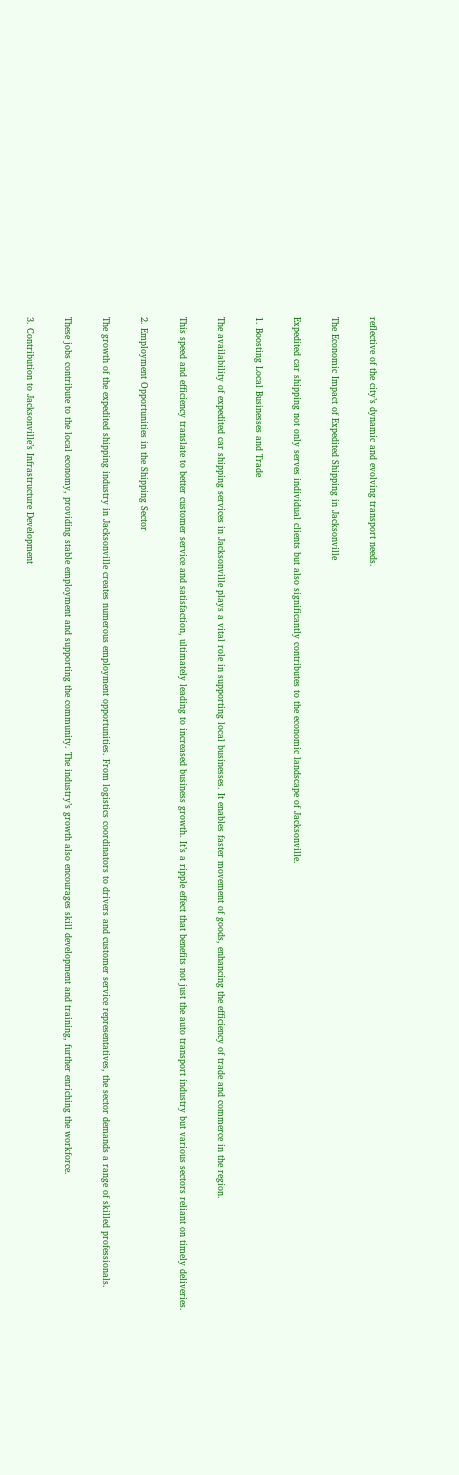reflective of the city’s dynamic and evolving transport needs.

The Economic Impact of Expedited Shipping in Jacksonville

Expedited car shipping not only serves individual clients but also significantly contributes to the economic landscape of Jacksonville.

1. Boosting Local Businesses and Trade

The availability of expedited car shipping services in Jacksonville plays a vital role in supporting local businesses. It enables faster movement of goods, enhancing the efficiency of trade and commerce in the region.

This speed and efficiency translate to better customer service and satisfaction, ultimately leading to increased business growth. It’s a ripple effect that benefits not just the auto transport industry but various sectors reliant on timely deliveries.

2. Employment Opportunities in the Shipping Sector

The growth of the expedited shipping industry in Jacksonville creates numerous employment opportunities. From logistics coordinators to drivers and customer service representatives, the sector demands a range of skilled professionals.

These jobs contribute to the local economy, providing stable employment and supporting the community. The industry’s growth also encourages skill development and training, further enriching the workforce.

3. Contribution to Jacksonville’s Infrastructure Development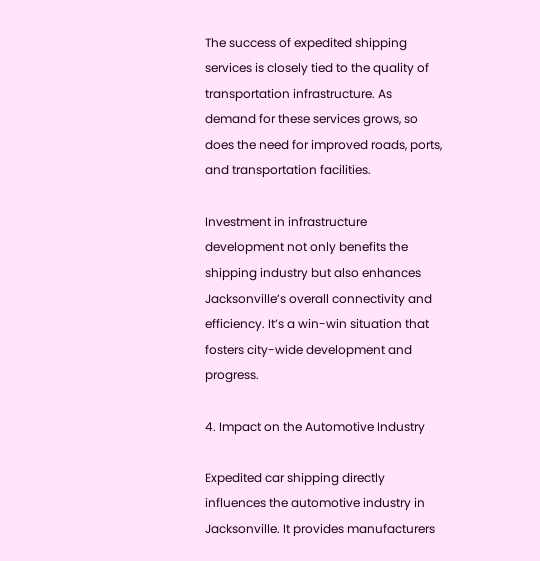The success of expedited shipping services is closely tied to the quality of transportation infrastructure. As demand for these services grows, so does the need for improved roads, ports, and transportation facilities.

Investment in infrastructure development not only benefits the shipping industry but also enhances Jacksonville’s overall connectivity and efficiency. It’s a win-win situation that fosters city-wide development and progress.

4. Impact on the Automotive Industry

Expedited car shipping directly influences the automotive industry in Jacksonville. It provides manufacturers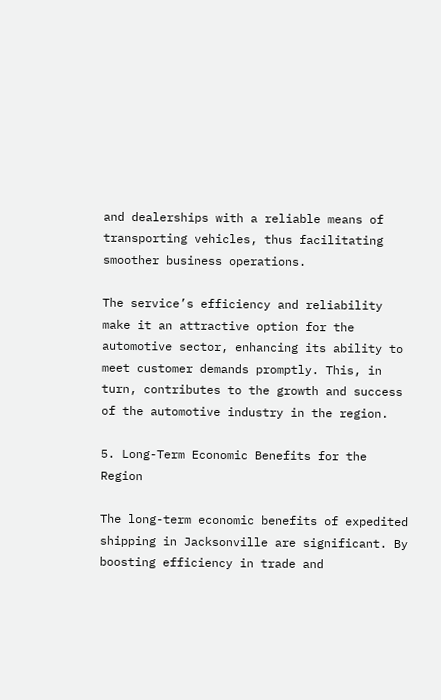and dealerships with a reliable means of transporting vehicles, thus facilitating smoother business operations.

The service’s efficiency and reliability make it an attractive option for the automotive sector, enhancing its ability to meet customer demands promptly. This, in turn, contributes to the growth and success of the automotive industry in the region.

5. Long-Term Economic Benefits for the Region

The long-term economic benefits of expedited shipping in Jacksonville are significant. By boosting efficiency in trade and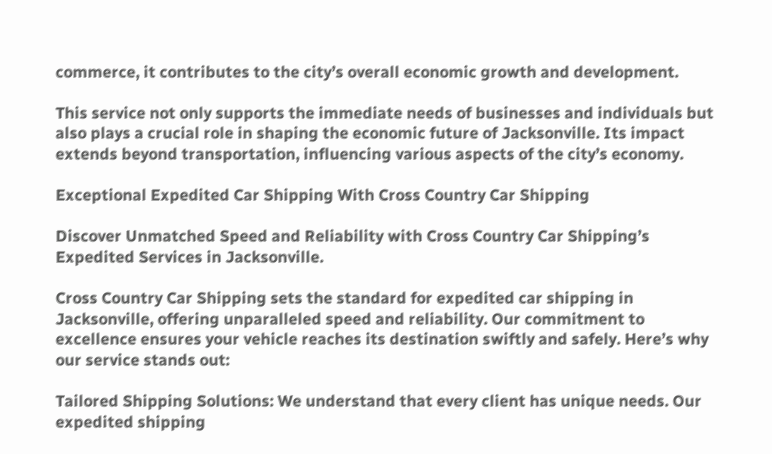commerce, it contributes to the city’s overall economic growth and development.

This service not only supports the immediate needs of businesses and individuals but also plays a crucial role in shaping the economic future of Jacksonville. Its impact extends beyond transportation, influencing various aspects of the city’s economy.

Exceptional Expedited Car Shipping With Cross Country Car Shipping

Discover Unmatched Speed and Reliability with Cross Country Car Shipping’s Expedited Services in Jacksonville.

Cross Country Car Shipping sets the standard for expedited car shipping in Jacksonville, offering unparalleled speed and reliability. Our commitment to excellence ensures your vehicle reaches its destination swiftly and safely. Here’s why our service stands out:

Tailored Shipping Solutions: We understand that every client has unique needs. Our expedited shipping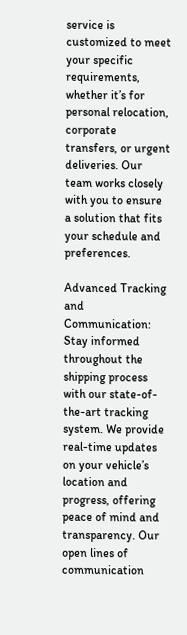service is customized to meet your specific requirements, whether it’s for personal relocation, corporate transfers, or urgent deliveries. Our team works closely with you to ensure a solution that fits your schedule and preferences.

Advanced Tracking and Communication: Stay informed throughout the shipping process with our state-of-the-art tracking system. We provide real-time updates on your vehicle’s location and progress, offering peace of mind and transparency. Our open lines of communication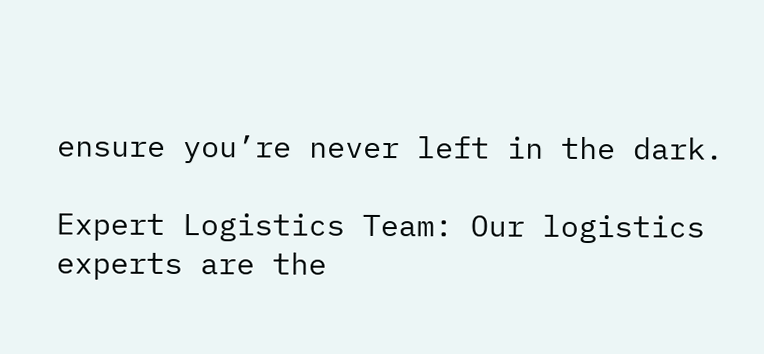ensure you’re never left in the dark.

Expert Logistics Team: Our logistics experts are the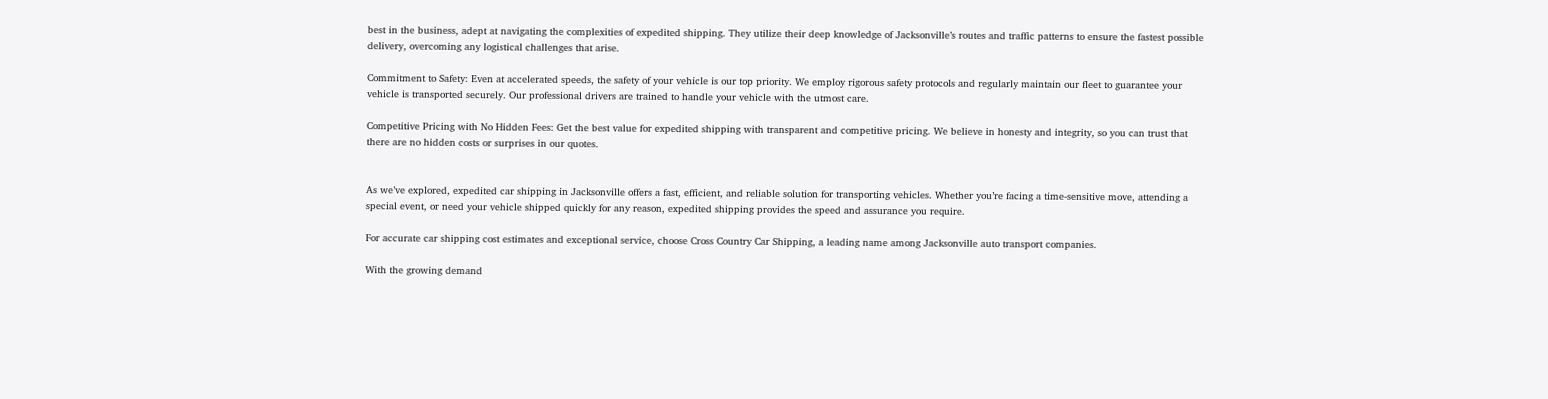best in the business, adept at navigating the complexities of expedited shipping. They utilize their deep knowledge of Jacksonville’s routes and traffic patterns to ensure the fastest possible delivery, overcoming any logistical challenges that arise.

Commitment to Safety: Even at accelerated speeds, the safety of your vehicle is our top priority. We employ rigorous safety protocols and regularly maintain our fleet to guarantee your vehicle is transported securely. Our professional drivers are trained to handle your vehicle with the utmost care.

Competitive Pricing with No Hidden Fees: Get the best value for expedited shipping with transparent and competitive pricing. We believe in honesty and integrity, so you can trust that there are no hidden costs or surprises in our quotes.


As we’ve explored, expedited car shipping in Jacksonville offers a fast, efficient, and reliable solution for transporting vehicles. Whether you’re facing a time-sensitive move, attending a special event, or need your vehicle shipped quickly for any reason, expedited shipping provides the speed and assurance you require.

For accurate car shipping cost estimates and exceptional service, choose Cross Country Car Shipping, a leading name among Jacksonville auto transport companies.

With the growing demand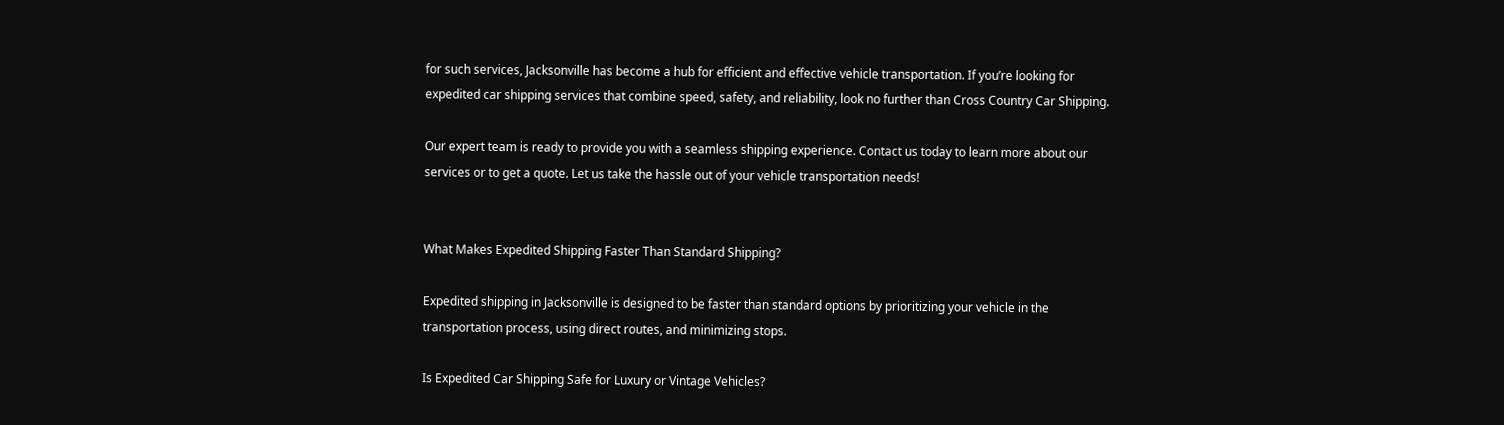for such services, Jacksonville has become a hub for efficient and effective vehicle transportation. If you’re looking for expedited car shipping services that combine speed, safety, and reliability, look no further than Cross Country Car Shipping.

Our expert team is ready to provide you with a seamless shipping experience. Contact us today to learn more about our services or to get a quote. Let us take the hassle out of your vehicle transportation needs!


What Makes Expedited Shipping Faster Than Standard Shipping?

Expedited shipping in Jacksonville is designed to be faster than standard options by prioritizing your vehicle in the transportation process, using direct routes, and minimizing stops.

Is Expedited Car Shipping Safe for Luxury or Vintage Vehicles?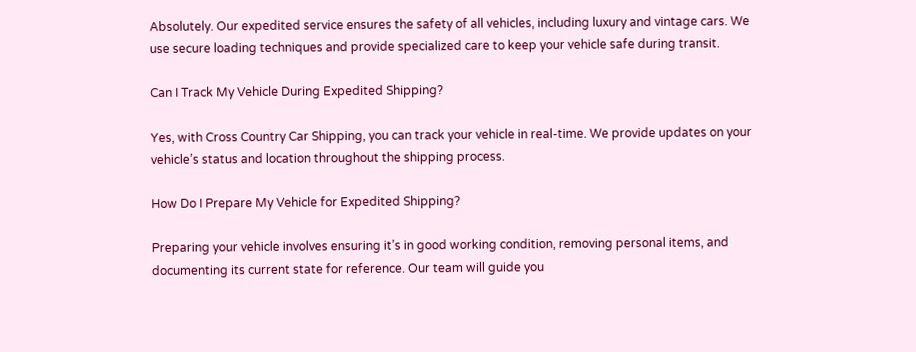Absolutely. Our expedited service ensures the safety of all vehicles, including luxury and vintage cars. We use secure loading techniques and provide specialized care to keep your vehicle safe during transit.

Can I Track My Vehicle During Expedited Shipping?

Yes, with Cross Country Car Shipping, you can track your vehicle in real-time. We provide updates on your vehicle’s status and location throughout the shipping process.

How Do I Prepare My Vehicle for Expedited Shipping?

Preparing your vehicle involves ensuring it’s in good working condition, removing personal items, and documenting its current state for reference. Our team will guide you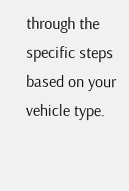through the specific steps based on your vehicle type.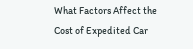What Factors Affect the Cost of Expedited Car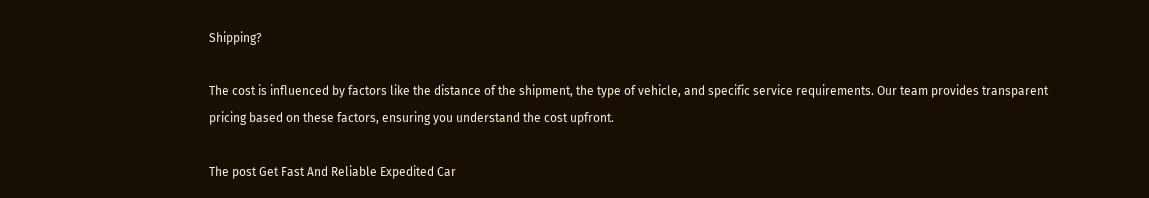Shipping?

The cost is influenced by factors like the distance of the shipment, the type of vehicle, and specific service requirements. Our team provides transparent pricing based on these factors, ensuring you understand the cost upfront.

The post Get Fast And Reliable Expedited Car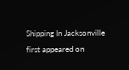Shipping In Jacksonville first appeared on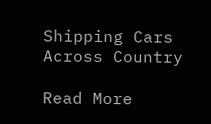Shipping Cars Across Country

Read More